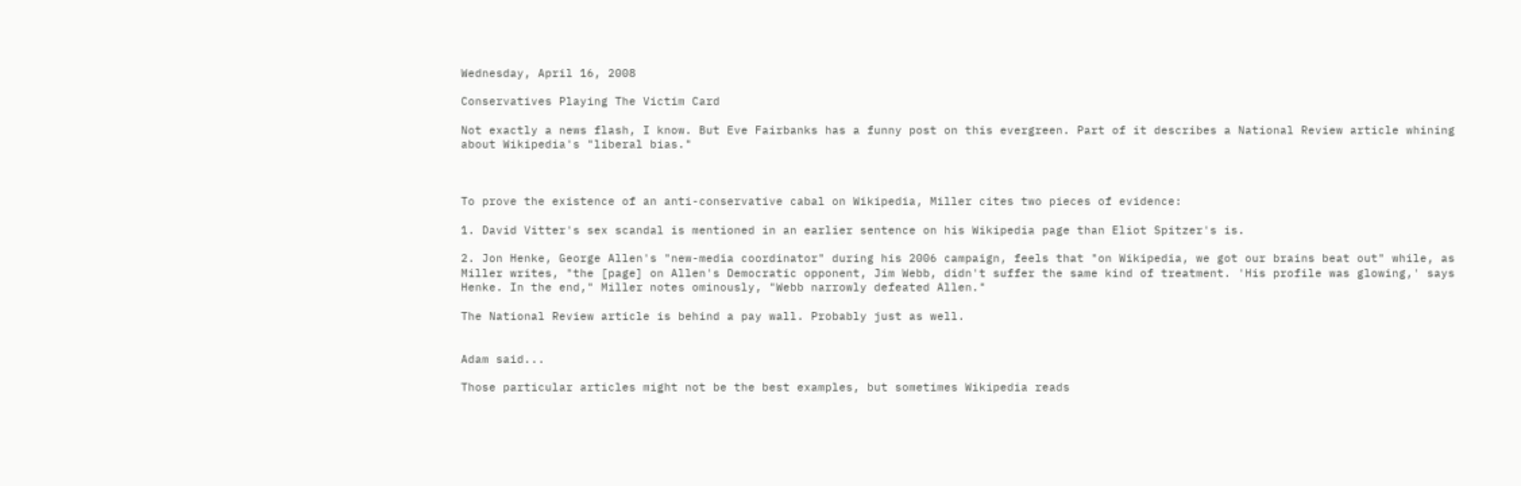Wednesday, April 16, 2008

Conservatives Playing The Victim Card

Not exactly a news flash, I know. But Eve Fairbanks has a funny post on this evergreen. Part of it describes a National Review article whining about Wikipedia's "liberal bias."



To prove the existence of an anti-conservative cabal on Wikipedia, Miller cites two pieces of evidence:

1. David Vitter's sex scandal is mentioned in an earlier sentence on his Wikipedia page than Eliot Spitzer's is.

2. Jon Henke, George Allen's "new-media coordinator" during his 2006 campaign, feels that "on Wikipedia, we got our brains beat out" while, as Miller writes, "the [page] on Allen's Democratic opponent, Jim Webb, didn't suffer the same kind of treatment. 'His profile was glowing,' says Henke. In the end," Miller notes ominously, "Webb narrowly defeated Allen."

The National Review article is behind a pay wall. Probably just as well.


Adam said...

Those particular articles might not be the best examples, but sometimes Wikipedia reads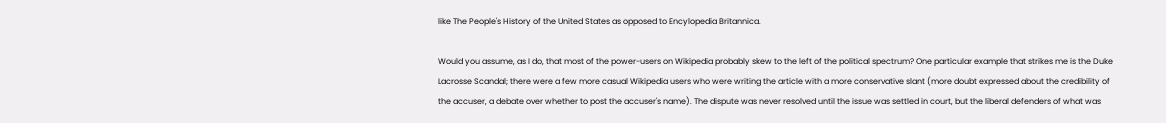like The People's History of the United States as opposed to Encylopedia Britannica.

Would you assume, as I do, that most of the power-users on Wikipedia probably skew to the left of the political spectrum? One particular example that strikes me is the Duke Lacrosse Scandal; there were a few more casual Wikipedia users who were writing the article with a more conservative slant (more doubt expressed about the credibility of the accuser, a debate over whether to post the accuser's name). The dispute was never resolved until the issue was settled in court, but the liberal defenders of what was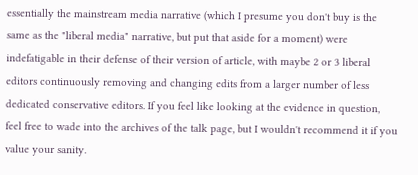essentially the mainstream media narrative (which I presume you don't buy is the same as the "liberal media" narrative, but put that aside for a moment) were indefatigable in their defense of their version of article, with maybe 2 or 3 liberal editors continuously removing and changing edits from a larger number of less dedicated conservative editors. If you feel like looking at the evidence in question, feel free to wade into the archives of the talk page, but I wouldn't recommend it if you value your sanity.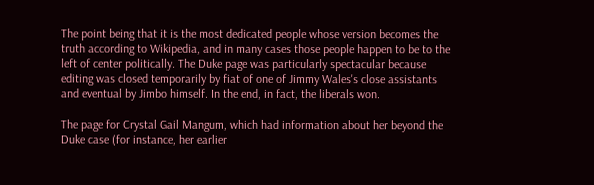The point being that it is the most dedicated people whose version becomes the truth according to Wikipedia, and in many cases those people happen to be to the left of center politically. The Duke page was particularly spectacular because editing was closed temporarily by fiat of one of Jimmy Wales's close assistants and eventual by Jimbo himself. In the end, in fact, the liberals won.

The page for Crystal Gail Mangum, which had information about her beyond the Duke case (for instance, her earlier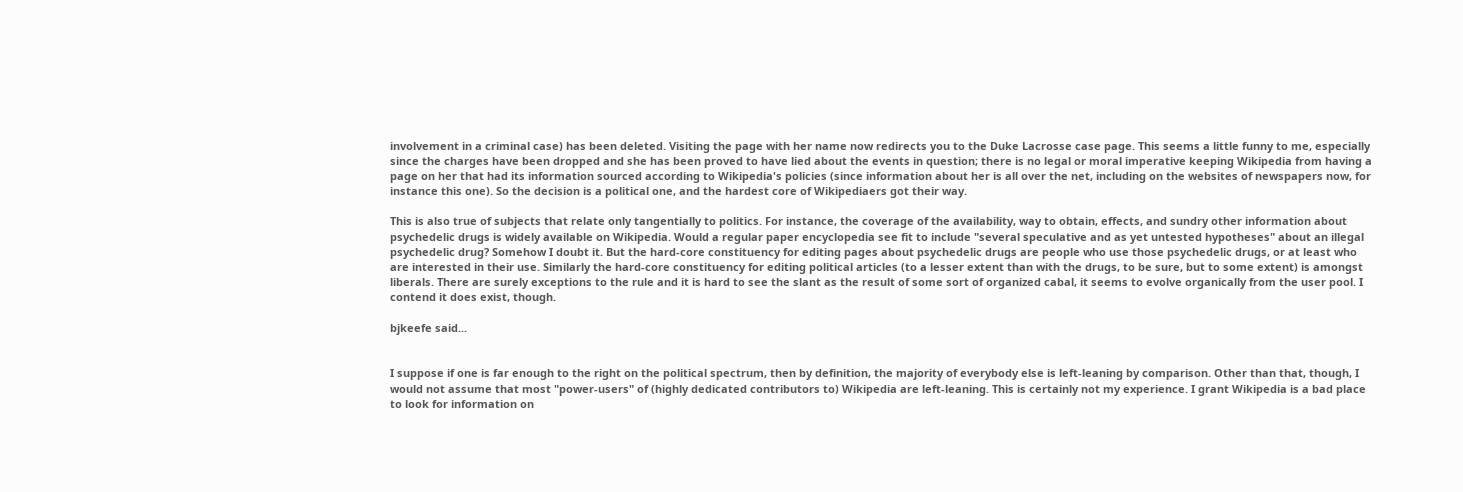involvement in a criminal case) has been deleted. Visiting the page with her name now redirects you to the Duke Lacrosse case page. This seems a little funny to me, especially since the charges have been dropped and she has been proved to have lied about the events in question; there is no legal or moral imperative keeping Wikipedia from having a page on her that had its information sourced according to Wikipedia's policies (since information about her is all over the net, including on the websites of newspapers now, for instance this one). So the decision is a political one, and the hardest core of Wikipediaers got their way.

This is also true of subjects that relate only tangentially to politics. For instance, the coverage of the availability, way to obtain, effects, and sundry other information about psychedelic drugs is widely available on Wikipedia. Would a regular paper encyclopedia see fit to include "several speculative and as yet untested hypotheses" about an illegal psychedelic drug? Somehow I doubt it. But the hard-core constituency for editing pages about psychedelic drugs are people who use those psychedelic drugs, or at least who are interested in their use. Similarly the hard-core constituency for editing political articles (to a lesser extent than with the drugs, to be sure, but to some extent) is amongst liberals. There are surely exceptions to the rule and it is hard to see the slant as the result of some sort of organized cabal, it seems to evolve organically from the user pool. I contend it does exist, though.

bjkeefe said...


I suppose if one is far enough to the right on the political spectrum, then by definition, the majority of everybody else is left-leaning by comparison. Other than that, though, I would not assume that most "power-users" of (highly dedicated contributors to) Wikipedia are left-leaning. This is certainly not my experience. I grant Wikipedia is a bad place to look for information on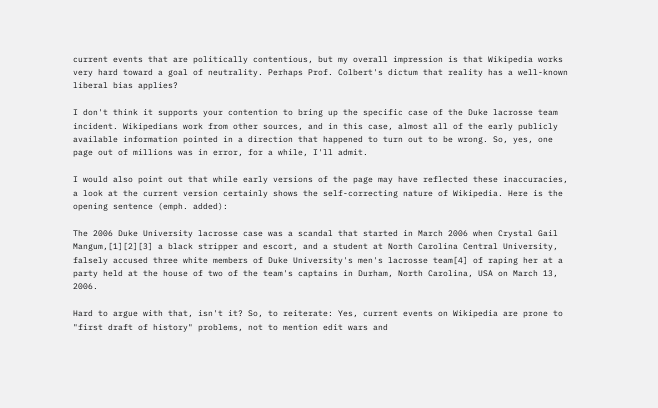current events that are politically contentious, but my overall impression is that Wikipedia works very hard toward a goal of neutrality. Perhaps Prof. Colbert's dictum that reality has a well-known liberal bias applies?

I don't think it supports your contention to bring up the specific case of the Duke lacrosse team incident. Wikipedians work from other sources, and in this case, almost all of the early publicly available information pointed in a direction that happened to turn out to be wrong. So, yes, one page out of millions was in error, for a while, I'll admit.

I would also point out that while early versions of the page may have reflected these inaccuracies, a look at the current version certainly shows the self-correcting nature of Wikipedia. Here is the opening sentence (emph. added):

The 2006 Duke University lacrosse case was a scandal that started in March 2006 when Crystal Gail Mangum,[1][2][3] a black stripper and escort, and a student at North Carolina Central University, falsely accused three white members of Duke University's men's lacrosse team[4] of raping her at a party held at the house of two of the team's captains in Durham, North Carolina, USA on March 13, 2006.

Hard to argue with that, isn't it? So, to reiterate: Yes, current events on Wikipedia are prone to "first draft of history" problems, not to mention edit wars and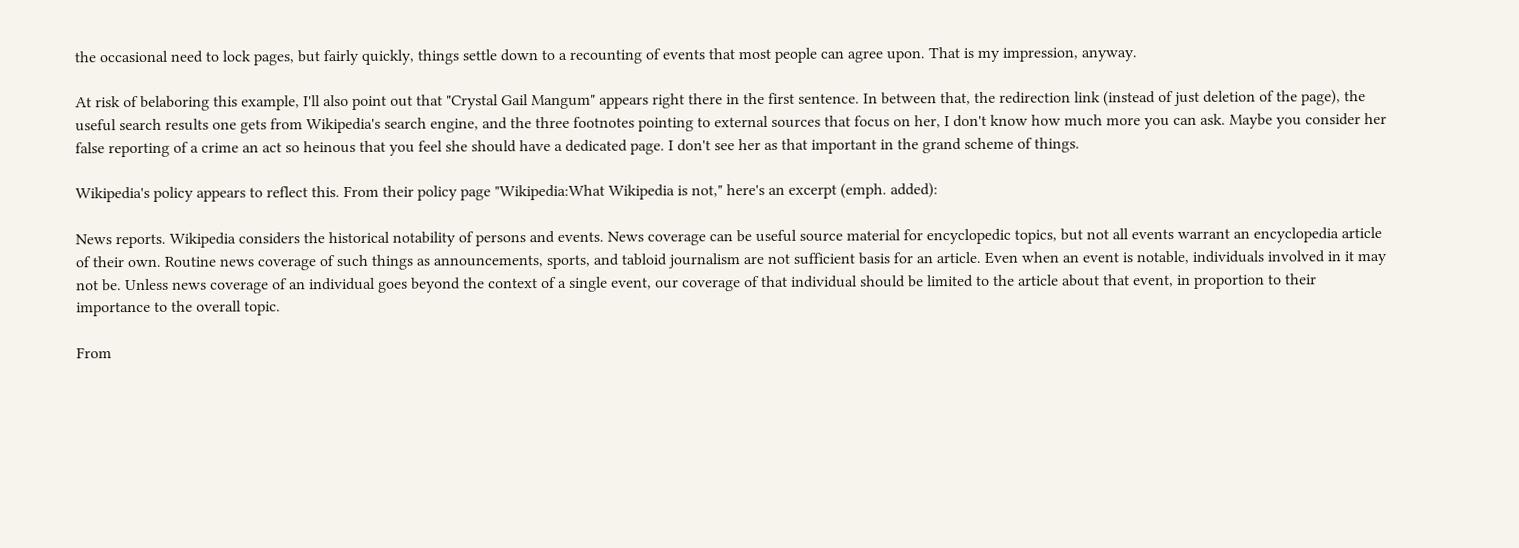the occasional need to lock pages, but fairly quickly, things settle down to a recounting of events that most people can agree upon. That is my impression, anyway.

At risk of belaboring this example, I'll also point out that "Crystal Gail Mangum" appears right there in the first sentence. In between that, the redirection link (instead of just deletion of the page), the useful search results one gets from Wikipedia's search engine, and the three footnotes pointing to external sources that focus on her, I don't know how much more you can ask. Maybe you consider her false reporting of a crime an act so heinous that you feel she should have a dedicated page. I don't see her as that important in the grand scheme of things.

Wikipedia's policy appears to reflect this. From their policy page "Wikipedia:What Wikipedia is not," here's an excerpt (emph. added):

News reports. Wikipedia considers the historical notability of persons and events. News coverage can be useful source material for encyclopedic topics, but not all events warrant an encyclopedia article of their own. Routine news coverage of such things as announcements, sports, and tabloid journalism are not sufficient basis for an article. Even when an event is notable, individuals involved in it may not be. Unless news coverage of an individual goes beyond the context of a single event, our coverage of that individual should be limited to the article about that event, in proportion to their importance to the overall topic.

From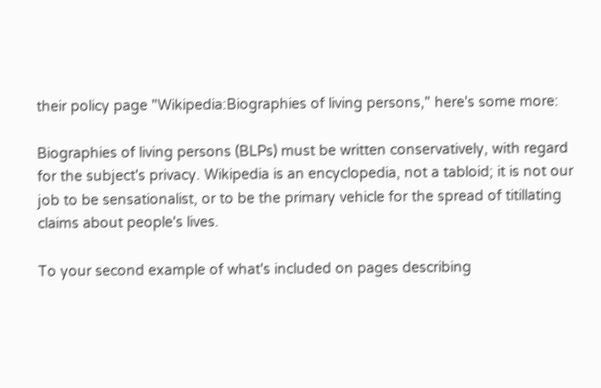their policy page "Wikipedia:Biographies of living persons," here's some more:

Biographies of living persons (BLPs) must be written conservatively, with regard for the subject's privacy. Wikipedia is an encyclopedia, not a tabloid; it is not our job to be sensationalist, or to be the primary vehicle for the spread of titillating claims about people's lives.

To your second example of what's included on pages describing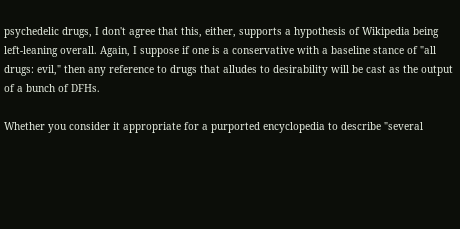psychedelic drugs, I don't agree that this, either, supports a hypothesis of Wikipedia being left-leaning overall. Again, I suppose if one is a conservative with a baseline stance of "all drugs: evil," then any reference to drugs that alludes to desirability will be cast as the output of a bunch of DFHs.

Whether you consider it appropriate for a purported encyclopedia to describe "several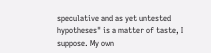speculative and as yet untested hypotheses" is a matter of taste, I suppose. My own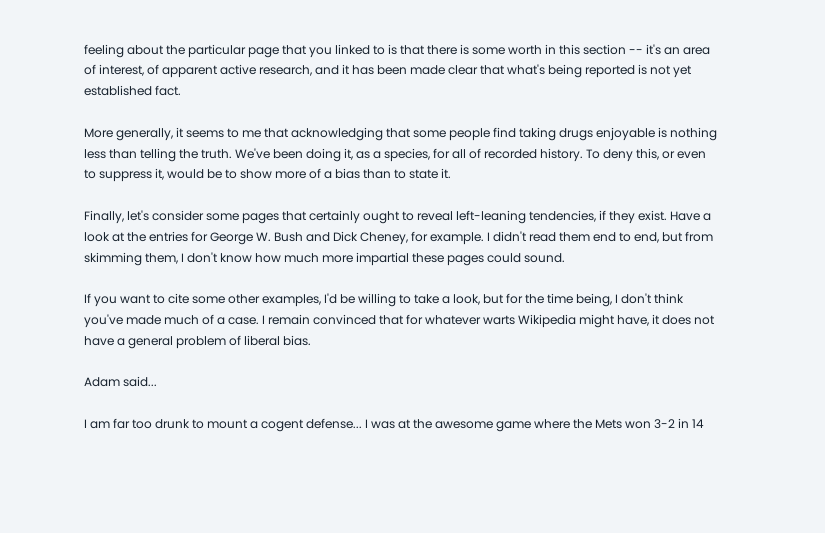feeling about the particular page that you linked to is that there is some worth in this section -- it's an area of interest, of apparent active research, and it has been made clear that what's being reported is not yet established fact.

More generally, it seems to me that acknowledging that some people find taking drugs enjoyable is nothing less than telling the truth. We've been doing it, as a species, for all of recorded history. To deny this, or even to suppress it, would be to show more of a bias than to state it.

Finally, let's consider some pages that certainly ought to reveal left-leaning tendencies, if they exist. Have a look at the entries for George W. Bush and Dick Cheney, for example. I didn't read them end to end, but from skimming them, I don't know how much more impartial these pages could sound.

If you want to cite some other examples, I'd be willing to take a look, but for the time being, I don't think you've made much of a case. I remain convinced that for whatever warts Wikipedia might have, it does not have a general problem of liberal bias.

Adam said...

I am far too drunk to mount a cogent defense... I was at the awesome game where the Mets won 3-2 in 14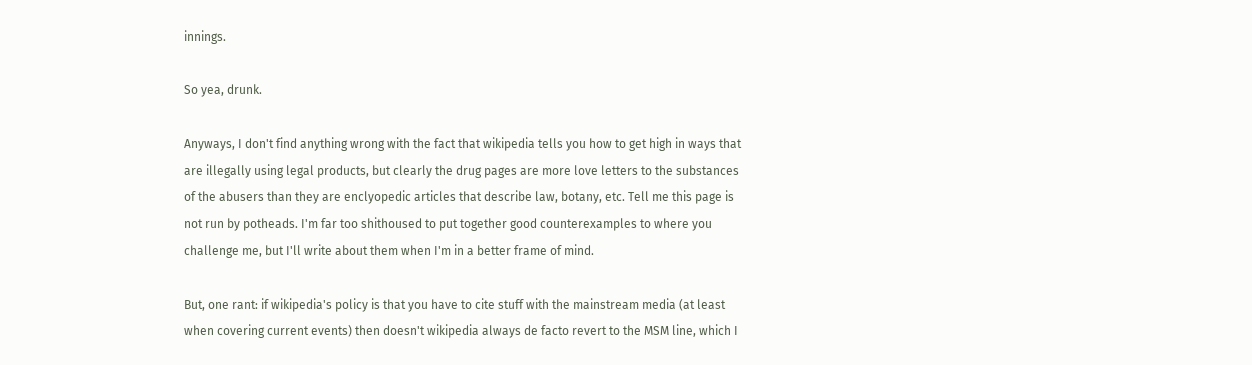innings.

So yea, drunk.

Anyways, I don't find anything wrong with the fact that wikipedia tells you how to get high in ways that are illegally using legal products, but clearly the drug pages are more love letters to the substances of the abusers than they are enclyopedic articles that describe law, botany, etc. Tell me this page is not run by potheads. I'm far too shithoused to put together good counterexamples to where you challenge me, but I'll write about them when I'm in a better frame of mind.

But, one rant: if wikipedia's policy is that you have to cite stuff with the mainstream media (at least when covering current events) then doesn't wikipedia always de facto revert to the MSM line, which I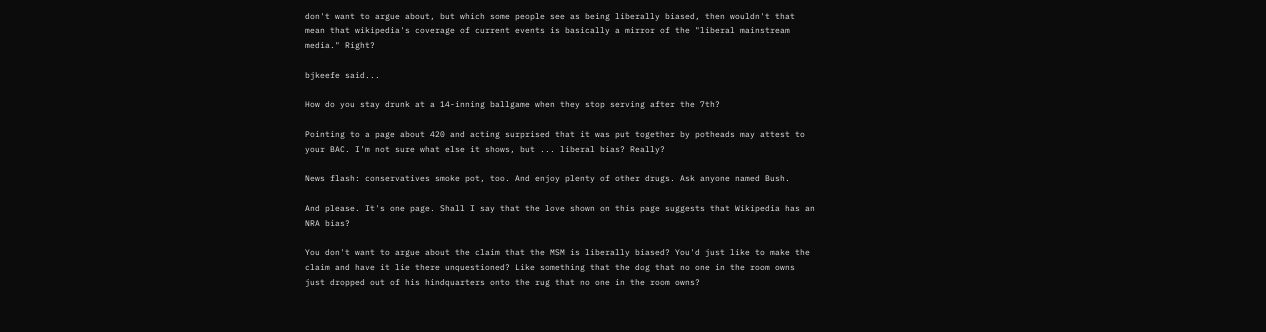don't want to argue about, but which some people see as being liberally biased, then wouldn't that mean that wikipedia's coverage of current events is basically a mirror of the "liberal mainstream media." Right?

bjkeefe said...

How do you stay drunk at a 14-inning ballgame when they stop serving after the 7th?

Pointing to a page about 420 and acting surprised that it was put together by potheads may attest to your BAC. I'm not sure what else it shows, but ... liberal bias? Really?

News flash: conservatives smoke pot, too. And enjoy plenty of other drugs. Ask anyone named Bush.

And please. It's one page. Shall I say that the love shown on this page suggests that Wikipedia has an NRA bias?

You don't want to argue about the claim that the MSM is liberally biased? You'd just like to make the claim and have it lie there unquestioned? Like something that the dog that no one in the room owns just dropped out of his hindquarters onto the rug that no one in the room owns?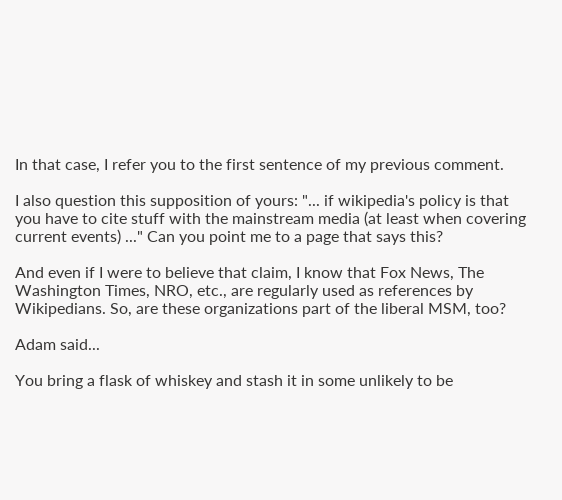In that case, I refer you to the first sentence of my previous comment.

I also question this supposition of yours: "... if wikipedia's policy is that you have to cite stuff with the mainstream media (at least when covering current events) ..." Can you point me to a page that says this?

And even if I were to believe that claim, I know that Fox News, The Washington Times, NRO, etc., are regularly used as references by Wikipedians. So, are these organizations part of the liberal MSM, too?

Adam said...

You bring a flask of whiskey and stash it in some unlikely to be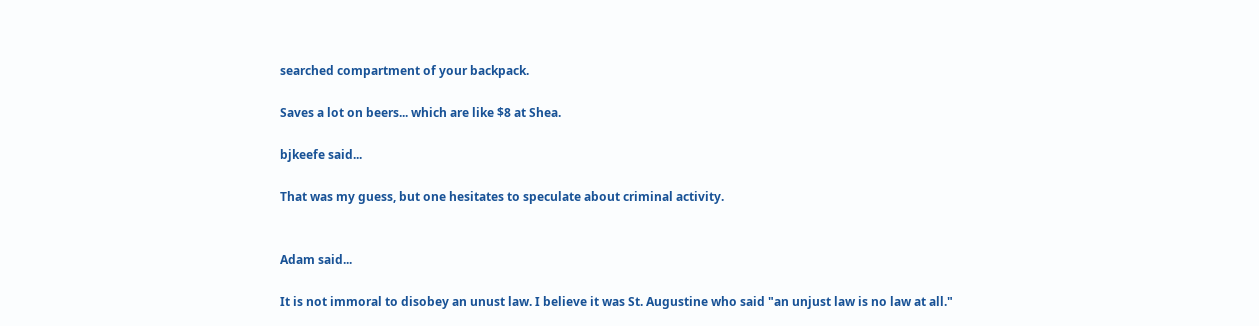searched compartment of your backpack.

Saves a lot on beers... which are like $8 at Shea.

bjkeefe said...

That was my guess, but one hesitates to speculate about criminal activity.


Adam said...

It is not immoral to disobey an unust law. I believe it was St. Augustine who said "an unjust law is no law at all."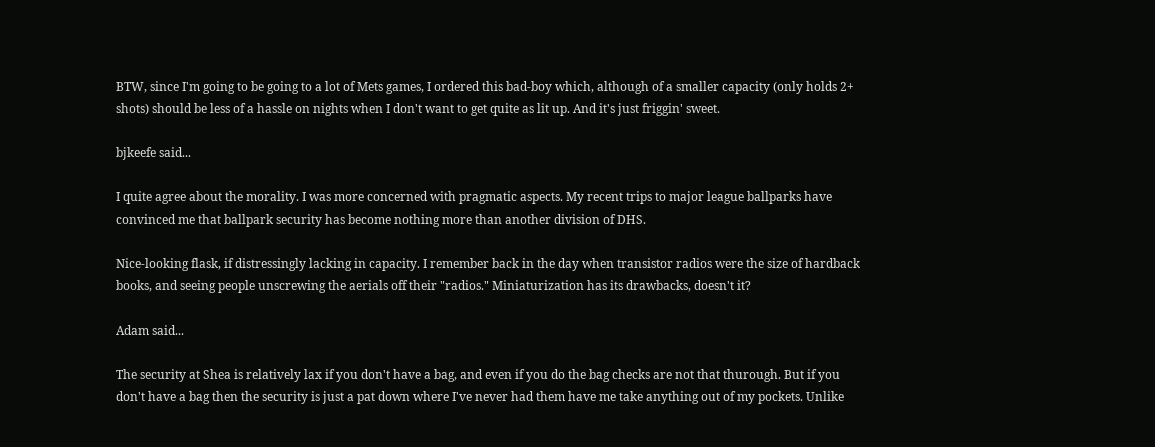BTW, since I'm going to be going to a lot of Mets games, I ordered this bad-boy which, although of a smaller capacity (only holds 2+ shots) should be less of a hassle on nights when I don't want to get quite as lit up. And it's just friggin' sweet.

bjkeefe said...

I quite agree about the morality. I was more concerned with pragmatic aspects. My recent trips to major league ballparks have convinced me that ballpark security has become nothing more than another division of DHS.

Nice-looking flask, if distressingly lacking in capacity. I remember back in the day when transistor radios were the size of hardback books, and seeing people unscrewing the aerials off their "radios." Miniaturization has its drawbacks, doesn't it?

Adam said...

The security at Shea is relatively lax if you don't have a bag, and even if you do the bag checks are not that thurough. But if you don't have a bag then the security is just a pat down where I've never had them have me take anything out of my pockets. Unlike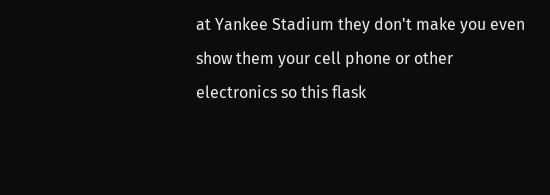at Yankee Stadium they don't make you even show them your cell phone or other electronics so this flask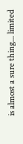is almost a sure thing... limited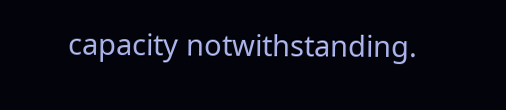capacity notwithstanding.